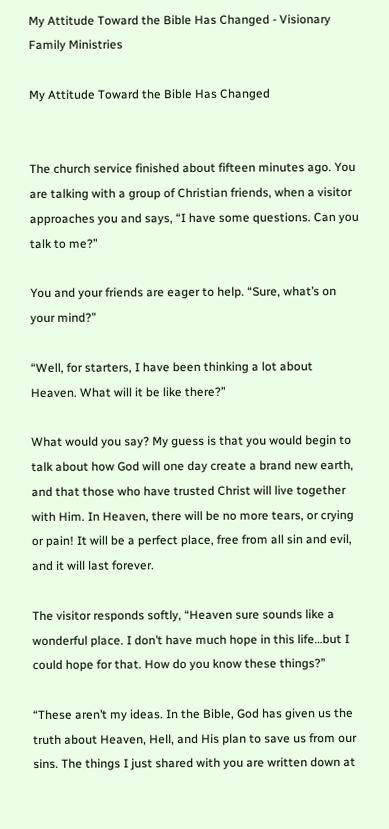My Attitude Toward the Bible Has Changed - Visionary Family Ministries

My Attitude Toward the Bible Has Changed


The church service finished about fifteen minutes ago. You are talking with a group of Christian friends, when a visitor approaches you and says, “I have some questions. Can you talk to me?”

You and your friends are eager to help. “Sure, what’s on your mind?”

“Well, for starters, I have been thinking a lot about Heaven. What will it be like there?”

What would you say? My guess is that you would begin to talk about how God will one day create a brand new earth, and that those who have trusted Christ will live together with Him. In Heaven, there will be no more tears, or crying or pain! It will be a perfect place, free from all sin and evil, and it will last forever.

The visitor responds softly, “Heaven sure sounds like a wonderful place. I don’t have much hope in this life…but I could hope for that. How do you know these things?”

“These aren’t my ideas. In the Bible, God has given us the truth about Heaven, Hell, and His plan to save us from our sins. The things I just shared with you are written down at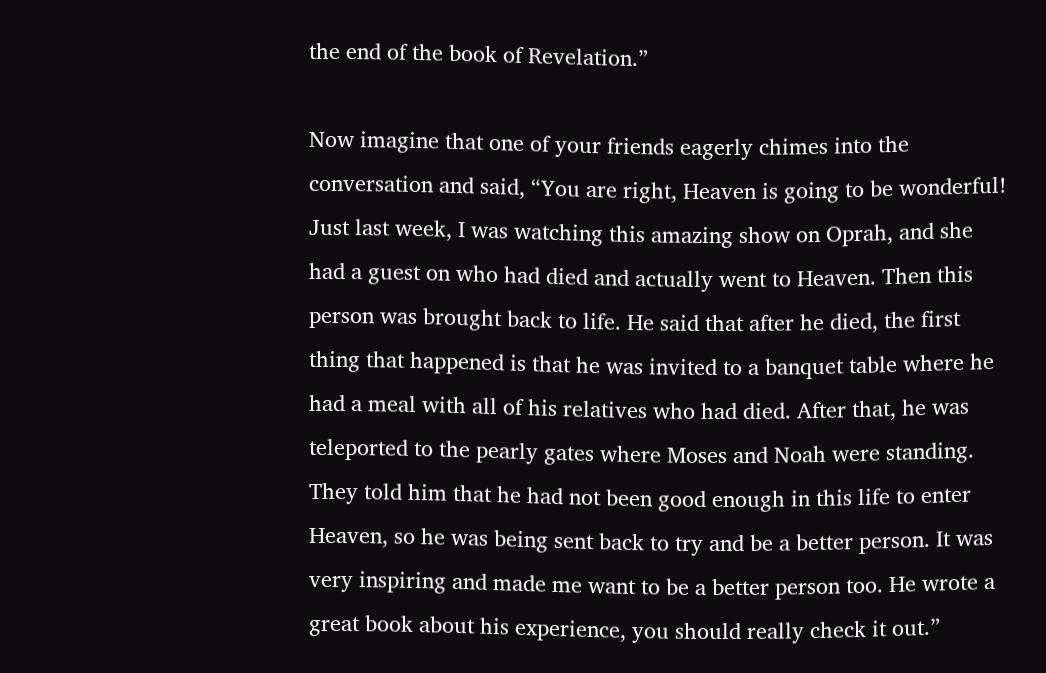the end of the book of Revelation.”

Now imagine that one of your friends eagerly chimes into the conversation and said, “You are right, Heaven is going to be wonderful! Just last week, I was watching this amazing show on Oprah, and she had a guest on who had died and actually went to Heaven. Then this person was brought back to life. He said that after he died, the first thing that happened is that he was invited to a banquet table where he had a meal with all of his relatives who had died. After that, he was teleported to the pearly gates where Moses and Noah were standing. They told him that he had not been good enough in this life to enter Heaven, so he was being sent back to try and be a better person. It was very inspiring and made me want to be a better person too. He wrote a great book about his experience, you should really check it out.”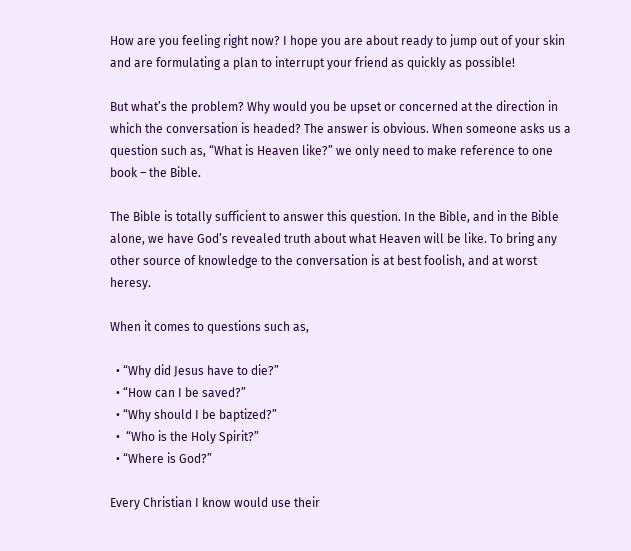How are you feeling right now? I hope you are about ready to jump out of your skin and are formulating a plan to interrupt your friend as quickly as possible!

But what’s the problem? Why would you be upset or concerned at the direction in which the conversation is headed? The answer is obvious. When someone asks us a question such as, “What is Heaven like?” we only need to make reference to one book – the Bible.

The Bible is totally sufficient to answer this question. In the Bible, and in the Bible alone, we have God’s revealed truth about what Heaven will be like. To bring any other source of knowledge to the conversation is at best foolish, and at worst heresy.

When it comes to questions such as,

  • “Why did Jesus have to die?”
  • “How can I be saved?”
  • “Why should I be baptized?”
  •  “Who is the Holy Spirit?”
  • “Where is God?”

Every Christian I know would use their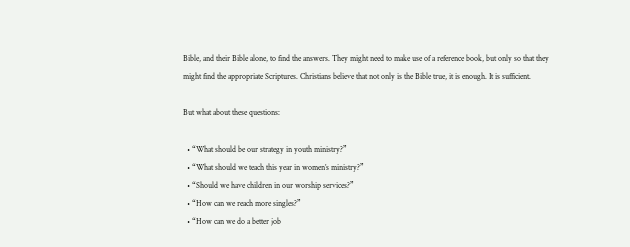Bible, and their Bible alone, to find the answers. They might need to make use of a reference book, but only so that they might find the appropriate Scriptures. Christians believe that not only is the Bible true, it is enough. It is sufficient.

But what about these questions:

  • “What should be our strategy in youth ministry?”
  • “What should we teach this year in women’s ministry?”
  • “Should we have children in our worship services?”
  • “How can we reach more singles?”
  • “How can we do a better job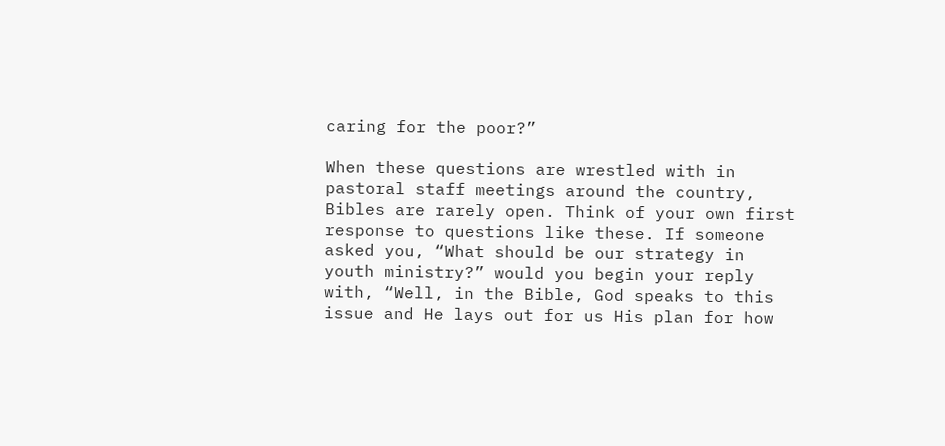caring for the poor?”

When these questions are wrestled with in pastoral staff meetings around the country, Bibles are rarely open. Think of your own first response to questions like these. If someone asked you, “What should be our strategy in youth ministry?” would you begin your reply with, “Well, in the Bible, God speaks to this issue and He lays out for us His plan for how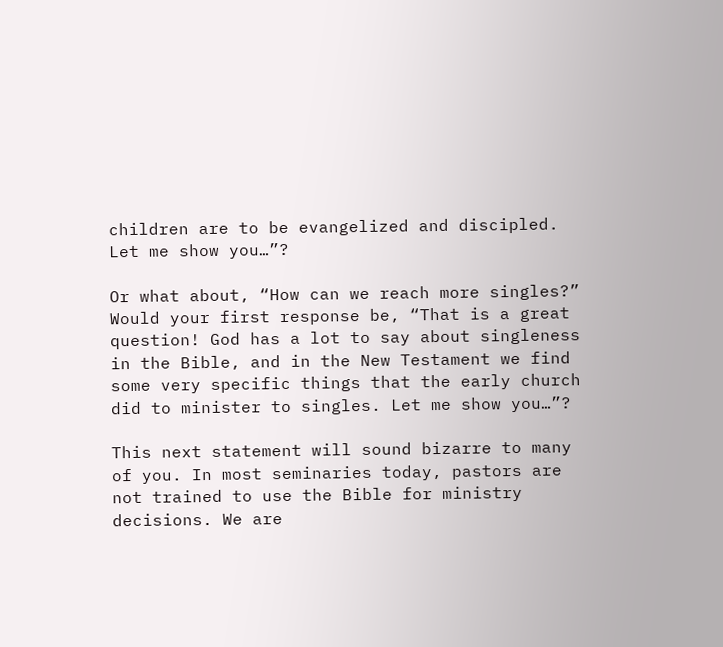children are to be evangelized and discipled. Let me show you…”?

Or what about, “How can we reach more singles?” Would your first response be, “That is a great question! God has a lot to say about singleness in the Bible, and in the New Testament we find some very specific things that the early church did to minister to singles. Let me show you…”?

This next statement will sound bizarre to many of you. In most seminaries today, pastors are not trained to use the Bible for ministry decisions. We are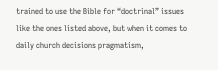trained to use the Bible for “doctrinal” issues like the ones listed above, but when it comes to daily church decisions pragmatism,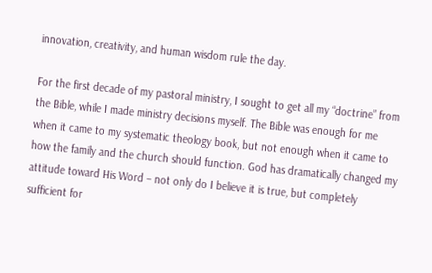innovation, creativity, and human wisdom rule the day.

For the first decade of my pastoral ministry, I sought to get all my “doctrine” from the Bible, while I made ministry decisions myself. The Bible was enough for me when it came to my systematic theology book, but not enough when it came to how the family and the church should function. God has dramatically changed my attitude toward His Word – not only do I believe it is true, but completely sufficient for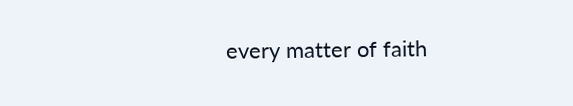every matter of faith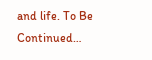and life. To Be Continued…